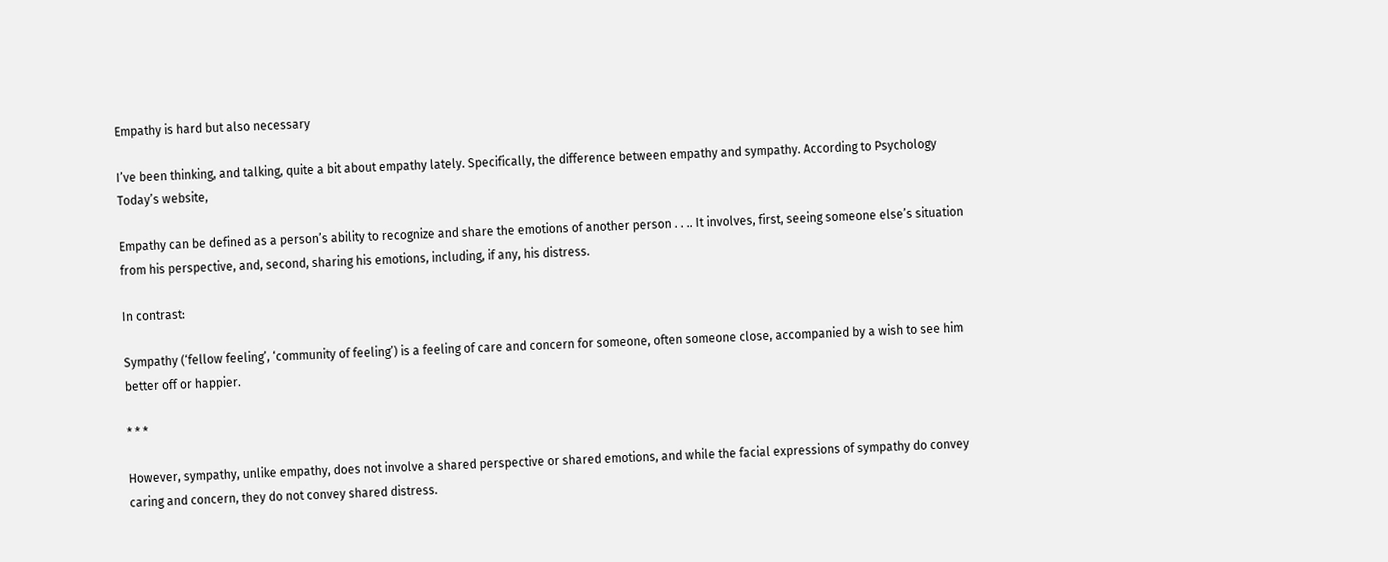Empathy is hard but also necessary

I’ve been thinking, and talking, quite a bit about empathy lately. Specifically, the difference between empathy and sympathy. According to Psychology Today’s website,

Empathy can be defined as a person’s ability to recognize and share the emotions of another person . . .. It involves, first, seeing someone else’s situation from his perspective, and, second, sharing his emotions, including, if any, his distress.

In contrast:

Sympathy (‘fellow feeling’, ‘community of feeling’) is a feeling of care and concern for someone, often someone close, accompanied by a wish to see him better off or happier.

* * *

However, sympathy, unlike empathy, does not involve a shared perspective or shared emotions, and while the facial expressions of sympathy do convey caring and concern, they do not convey shared distress.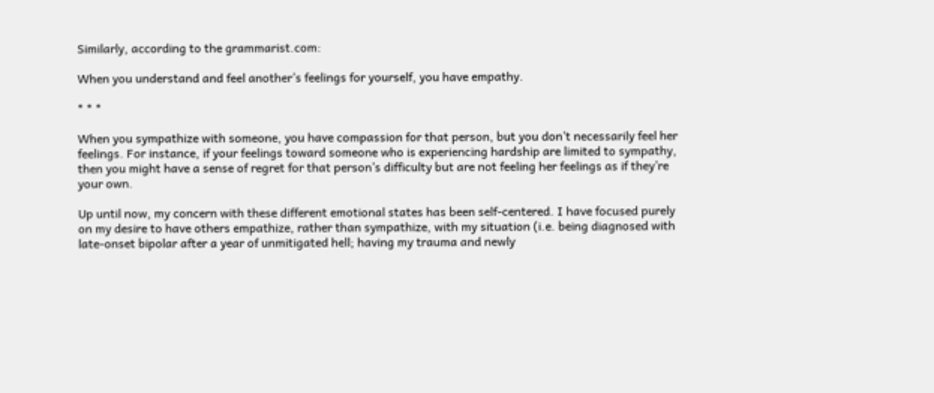Similarly, according to the grammarist.com:

When you understand and feel another’s feelings for yourself, you have empathy.

* * *

When you sympathize with someone, you have compassion for that person, but you don’t necessarily feel her feelings. For instance, if your feelings toward someone who is experiencing hardship are limited to sympathy, then you might have a sense of regret for that person’s difficulty but are not feeling her feelings as if they’re your own.

Up until now, my concern with these different emotional states has been self-centered. I have focused purely on my desire to have others empathize, rather than sympathize, with my situation (i.e. being diagnosed with late-onset bipolar after a year of unmitigated hell; having my trauma and newly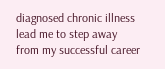diagnosed chronic illness lead me to step away from my successful career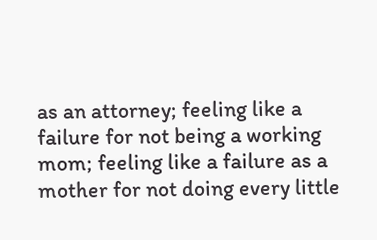as an attorney; feeling like a failure for not being a working mom; feeling like a failure as a mother for not doing every little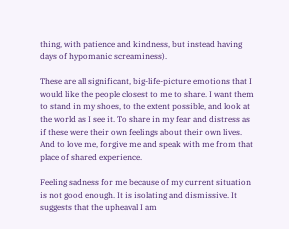thing, with patience and kindness, but instead having days of hypomanic screaminess).

These are all significant, big-life-picture emotions that I would like the people closest to me to share. I want them to stand in my shoes, to the extent possible, and look at the world as I see it. To share in my fear and distress as if these were their own feelings about their own lives. And to love me, forgive me and speak with me from that place of shared experience.

Feeling sadness for me because of my current situation is not good enough. It is isolating and dismissive. It suggests that the upheaval I am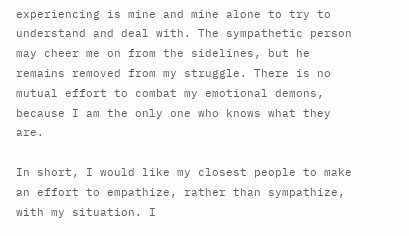experiencing is mine and mine alone to try to understand and deal with. The sympathetic person may cheer me on from the sidelines, but he remains removed from my struggle. There is no mutual effort to combat my emotional demons, because I am the only one who knows what they are.

In short, I would like my closest people to make an effort to empathize, rather than sympathize, with my situation. I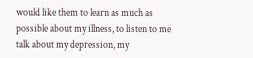would like them to learn as much as possible about my illness, to listen to me talk about my depression, my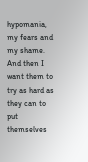hypomania, my fears and my shame. And then I want them to try as hard as they can to put themselves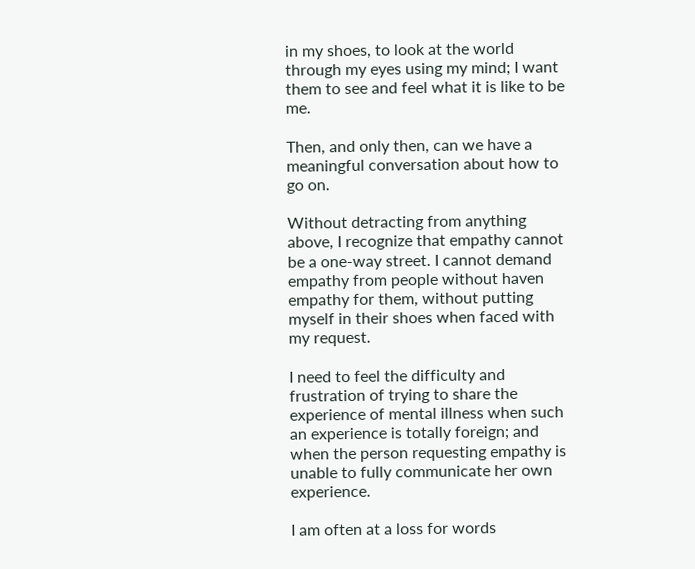in my shoes, to look at the world through my eyes using my mind; I want them to see and feel what it is like to be me.

Then, and only then, can we have a meaningful conversation about how to go on.

Without detracting from anything above, I recognize that empathy cannot be a one-way street. I cannot demand empathy from people without haven empathy for them, without putting myself in their shoes when faced with my request.

I need to feel the difficulty and frustration of trying to share the experience of mental illness when such an experience is totally foreign; and when the person requesting empathy is unable to fully communicate her own experience.

I am often at a loss for words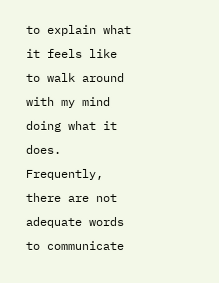to explain what it feels like to walk around with my mind doing what it does. Frequently, there are not adequate words to communicate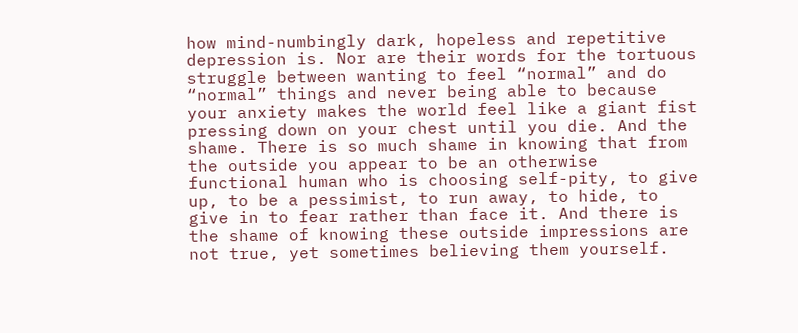how mind-numbingly dark, hopeless and repetitive depression is. Nor are their words for the tortuous struggle between wanting to feel “normal” and do “normal” things and never being able to because your anxiety makes the world feel like a giant fist pressing down on your chest until you die. And the shame. There is so much shame in knowing that from the outside you appear to be an otherwise functional human who is choosing self-pity, to give up, to be a pessimist, to run away, to hide, to give in to fear rather than face it. And there is the shame of knowing these outside impressions are not true, yet sometimes believing them yourself.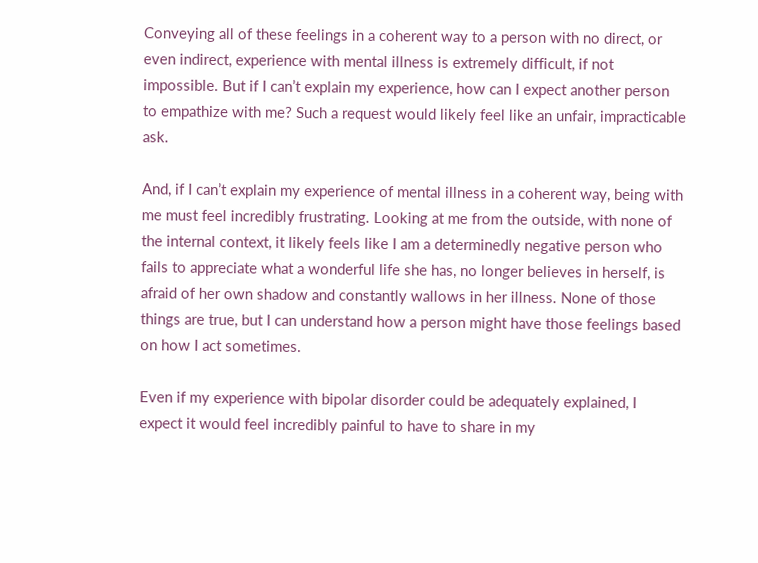Conveying all of these feelings in a coherent way to a person with no direct, or even indirect, experience with mental illness is extremely difficult, if not impossible. But if I can’t explain my experience, how can I expect another person to empathize with me? Such a request would likely feel like an unfair, impracticable ask.

And, if I can’t explain my experience of mental illness in a coherent way, being with me must feel incredibly frustrating. Looking at me from the outside, with none of the internal context, it likely feels like I am a determinedly negative person who fails to appreciate what a wonderful life she has, no longer believes in herself, is afraid of her own shadow and constantly wallows in her illness. None of those things are true, but I can understand how a person might have those feelings based on how I act sometimes.

Even if my experience with bipolar disorder could be adequately explained, I expect it would feel incredibly painful to have to share in my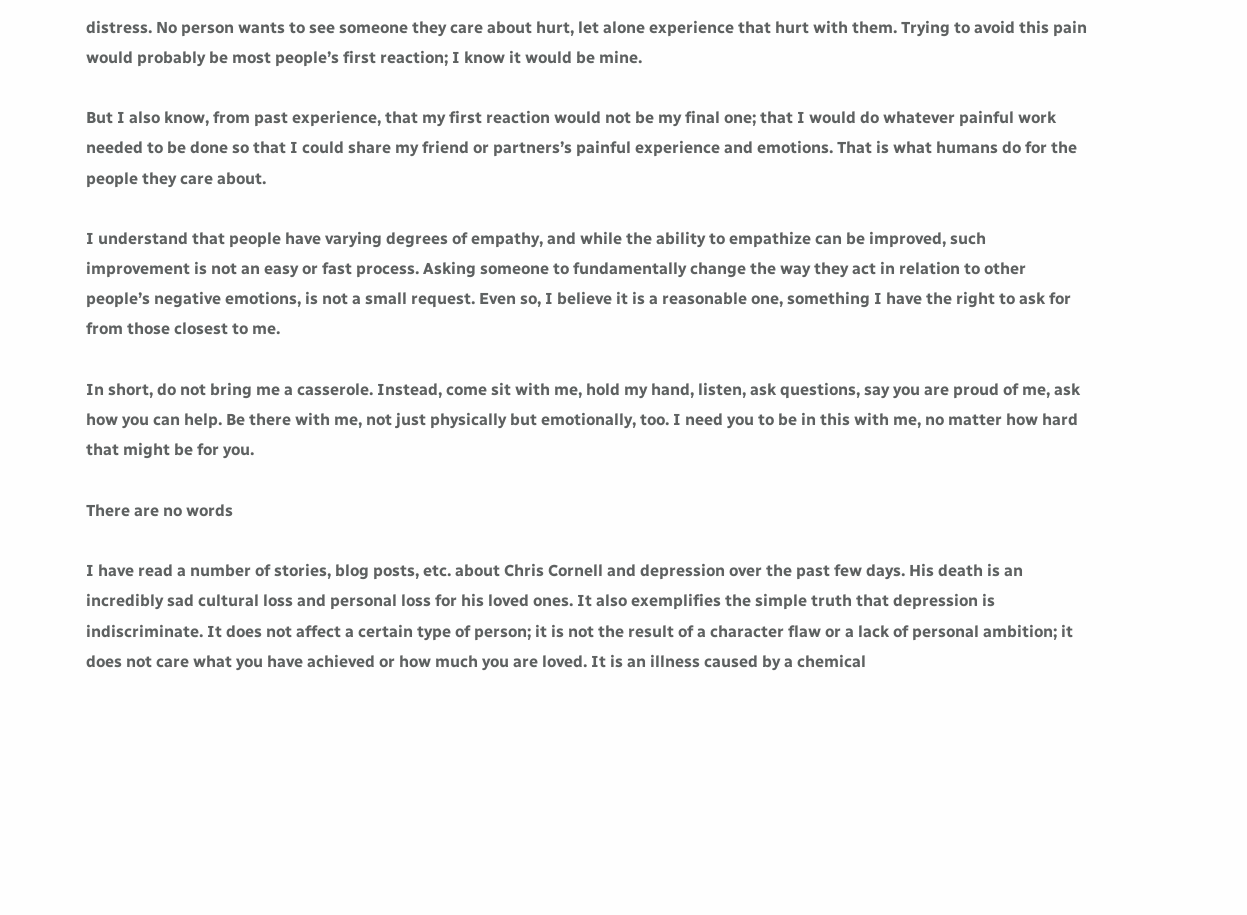distress. No person wants to see someone they care about hurt, let alone experience that hurt with them. Trying to avoid this pain would probably be most people’s first reaction; I know it would be mine.

But I also know, from past experience, that my first reaction would not be my final one; that I would do whatever painful work needed to be done so that I could share my friend or partners’s painful experience and emotions. That is what humans do for the people they care about.

I understand that people have varying degrees of empathy, and while the ability to empathize can be improved, such improvement is not an easy or fast process. Asking someone to fundamentally change the way they act in relation to other people’s negative emotions, is not a small request. Even so, I believe it is a reasonable one, something I have the right to ask for from those closest to me.

In short, do not bring me a casserole. Instead, come sit with me, hold my hand, listen, ask questions, say you are proud of me, ask how you can help. Be there with me, not just physically but emotionally, too. I need you to be in this with me, no matter how hard that might be for you.

There are no words

I have read a number of stories, blog posts, etc. about Chris Cornell and depression over the past few days. His death is an incredibly sad cultural loss and personal loss for his loved ones. It also exemplifies the simple truth that depression is indiscriminate. It does not affect a certain type of person; it is not the result of a character flaw or a lack of personal ambition; it does not care what you have achieved or how much you are loved. It is an illness caused by a chemical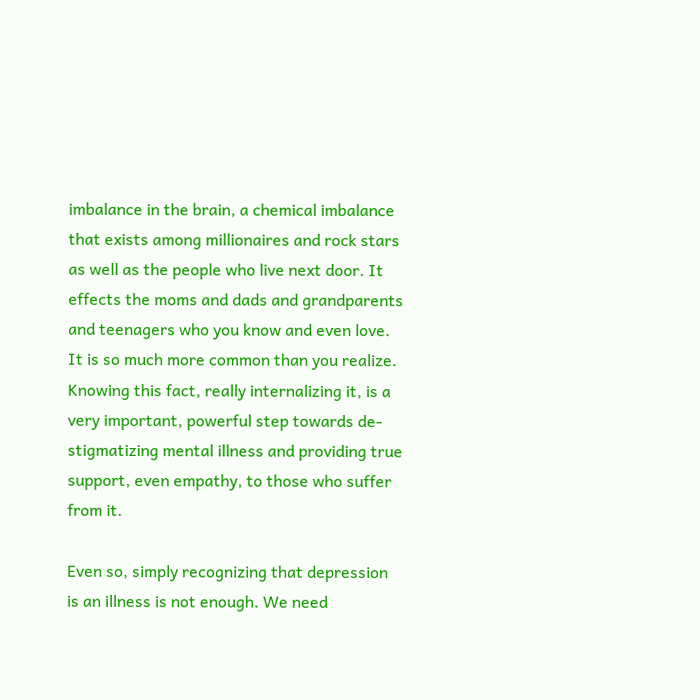imbalance in the brain, a chemical imbalance that exists among millionaires and rock stars as well as the people who live next door. It effects the moms and dads and grandparents and teenagers who you know and even love. It is so much more common than you realize. Knowing this fact, really internalizing it, is a very important, powerful step towards de-stigmatizing mental illness and providing true support, even empathy, to those who suffer from it.

Even so, simply recognizing that depression is an illness is not enough. We need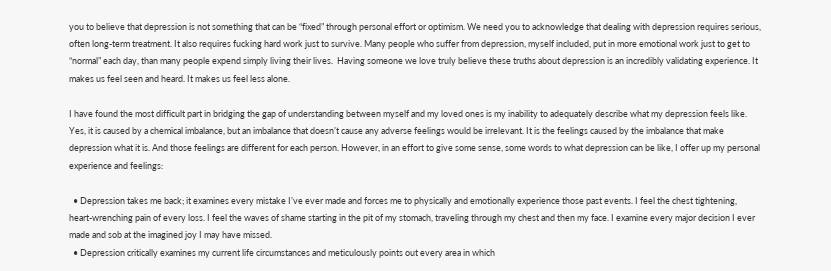you to believe that depression is not something that can be “fixed” through personal effort or optimism. We need you to acknowledge that dealing with depression requires serious, often long-term treatment. It also requires fucking hard work just to survive. Many people who suffer from depression, myself included, put in more emotional work just to get to “normal” each day, than many people expend simply living their lives.  Having someone we love truly believe these truths about depression is an incredibly validating experience. It makes us feel seen and heard. It makes us feel less alone.

I have found the most difficult part in bridging the gap of understanding between myself and my loved ones is my inability to adequately describe what my depression feels like. Yes, it is caused by a chemical imbalance, but an imbalance that doesn’t cause any adverse feelings would be irrelevant. It is the feelings caused by the imbalance that make depression what it is. And those feelings are different for each person. However, in an effort to give some sense, some words to what depression can be like, I offer up my personal experience and feelings:

  • Depression takes me back; it examines every mistake I’ve ever made and forces me to physically and emotionally experience those past events. I feel the chest tightening, heart-wrenching pain of every loss. I feel the waves of shame starting in the pit of my stomach, traveling through my chest and then my face. I examine every major decision I ever made and sob at the imagined joy I may have missed.
  • Depression critically examines my current life circumstances and meticulously points out every area in which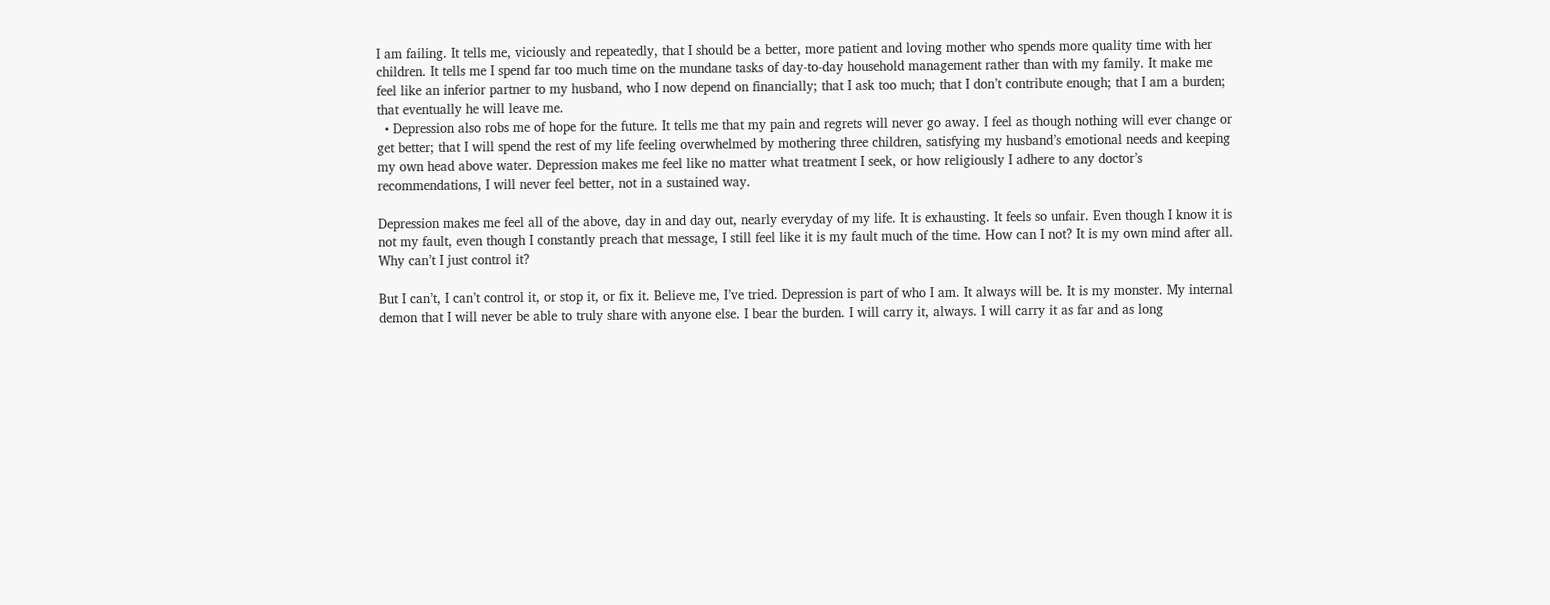I am failing. It tells me, viciously and repeatedly, that I should be a better, more patient and loving mother who spends more quality time with her children. It tells me I spend far too much time on the mundane tasks of day-to-day household management rather than with my family. It make me feel like an inferior partner to my husband, who I now depend on financially; that I ask too much; that I don’t contribute enough; that I am a burden; that eventually he will leave me.
  • Depression also robs me of hope for the future. It tells me that my pain and regrets will never go away. I feel as though nothing will ever change or get better; that I will spend the rest of my life feeling overwhelmed by mothering three children, satisfying my husband’s emotional needs and keeping my own head above water. Depression makes me feel like no matter what treatment I seek, or how religiously I adhere to any doctor’s recommendations, I will never feel better, not in a sustained way.

Depression makes me feel all of the above, day in and day out, nearly everyday of my life. It is exhausting. It feels so unfair. Even though I know it is not my fault, even though I constantly preach that message, I still feel like it is my fault much of the time. How can I not? It is my own mind after all. Why can’t I just control it?

But I can’t, I can’t control it, or stop it, or fix it. Believe me, I’ve tried. Depression is part of who I am. It always will be. It is my monster. My internal demon that I will never be able to truly share with anyone else. I bear the burden. I will carry it, always. I will carry it as far and as long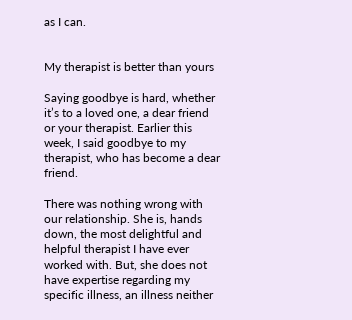as I can.


My therapist is better than yours

Saying goodbye is hard, whether it’s to a loved one, a dear friend or your therapist. Earlier this week, I said goodbye to my therapist, who has become a dear friend.

There was nothing wrong with our relationship. She is, hands down, the most delightful and helpful therapist I have ever worked with. But, she does not have expertise regarding my specific illness, an illness neither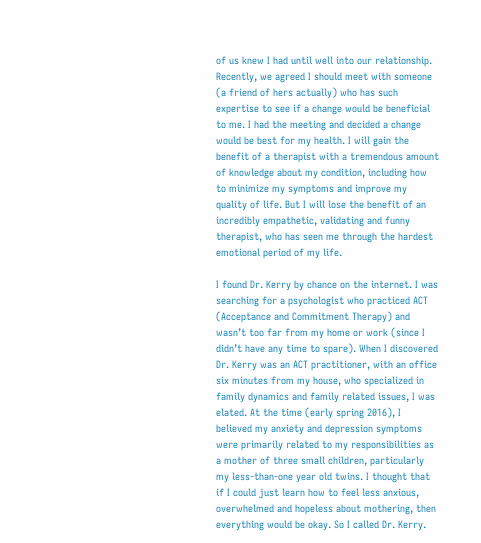of us knew I had until well into our relationship. Recently, we agreed I should meet with someone (a friend of hers actually) who has such expertise to see if a change would be beneficial to me. I had the meeting and decided a change would be best for my health. I will gain the benefit of a therapist with a tremendous amount of knowledge about my condition, including how to minimize my symptoms and improve my quality of life. But I will lose the benefit of an incredibly empathetic, validating and funny therapist, who has seen me through the hardest emotional period of my life.

I found Dr. Kerry by chance on the internet. I was searching for a psychologist who practiced ACT (Acceptance and Commitment Therapy) and wasn’t too far from my home or work (since I didn’t have any time to spare). When I discovered Dr. Kerry was an ACT practitioner, with an office six minutes from my house, who specialized in family dynamics and family related issues, I was elated. At the time (early spring 2016), I believed my anxiety and depression symptoms were primarily related to my responsibilities as a mother of three small children, particularly my less-than-one year old twins. I thought that if I could just learn how to feel less anxious, overwhelmed and hopeless about mothering, then everything would be okay. So I called Dr. Kerry.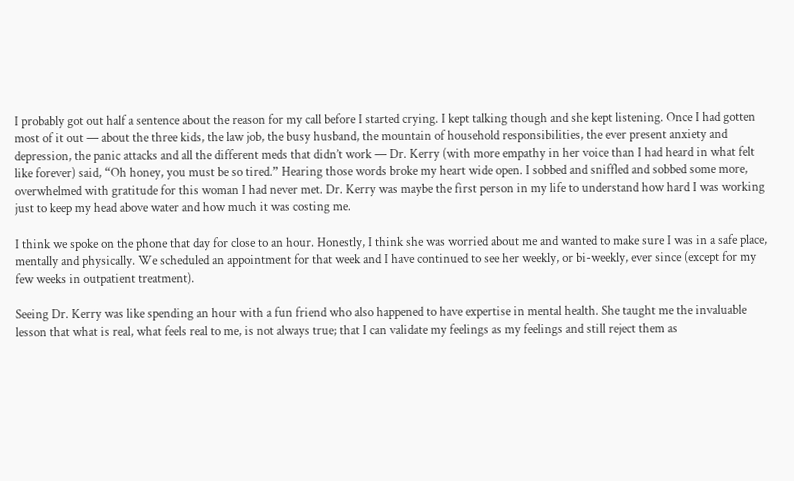I probably got out half a sentence about the reason for my call before I started crying. I kept talking though and she kept listening. Once I had gotten most of it out — about the three kids, the law job, the busy husband, the mountain of household responsibilities, the ever present anxiety and depression, the panic attacks and all the different meds that didn’t work — Dr. Kerry (with more empathy in her voice than I had heard in what felt like forever) said, “Oh honey, you must be so tired.” Hearing those words broke my heart wide open. I sobbed and sniffled and sobbed some more, overwhelmed with gratitude for this woman I had never met. Dr. Kerry was maybe the first person in my life to understand how hard I was working just to keep my head above water and how much it was costing me.

I think we spoke on the phone that day for close to an hour. Honestly, I think she was worried about me and wanted to make sure I was in a safe place, mentally and physically. We scheduled an appointment for that week and I have continued to see her weekly, or bi-weekly, ever since (except for my few weeks in outpatient treatment).

Seeing Dr. Kerry was like spending an hour with a fun friend who also happened to have expertise in mental health. She taught me the invaluable lesson that what is real, what feels real to me, is not always true; that I can validate my feelings as my feelings and still reject them as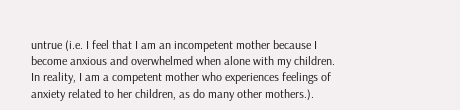untrue (i.e. I feel that I am an incompetent mother because I become anxious and overwhelmed when alone with my children. In reality, I am a competent mother who experiences feelings of anxiety related to her children, as do many other mothers.).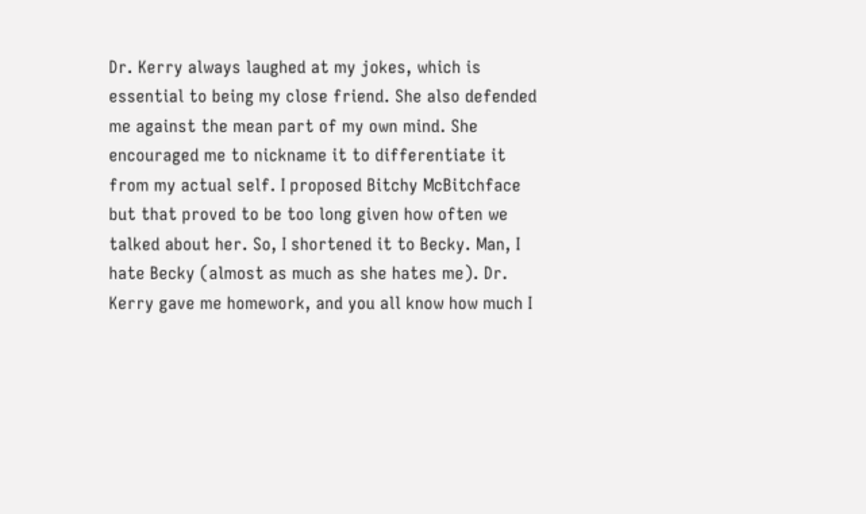Dr. Kerry always laughed at my jokes, which is essential to being my close friend. She also defended me against the mean part of my own mind. She encouraged me to nickname it to differentiate it from my actual self. I proposed Bitchy McBitchface but that proved to be too long given how often we talked about her. So, I shortened it to Becky. Man, I hate Becky (almost as much as she hates me). Dr. Kerry gave me homework, and you all know how much I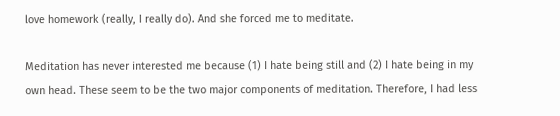love homework (really, I really do). And she forced me to meditate.

Meditation has never interested me because (1) I hate being still and (2) I hate being in my own head. These seem to be the two major components of meditation. Therefore, I had less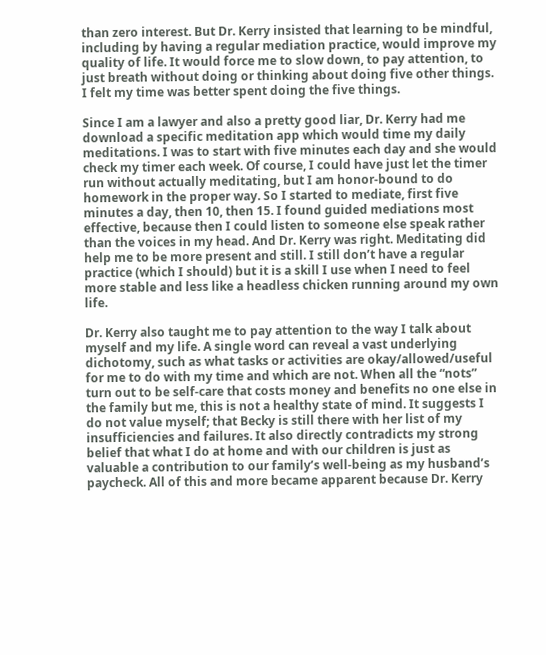than zero interest. But Dr. Kerry insisted that learning to be mindful, including by having a regular mediation practice, would improve my quality of life. It would force me to slow down, to pay attention, to just breath without doing or thinking about doing five other things. I felt my time was better spent doing the five things.

Since I am a lawyer and also a pretty good liar, Dr. Kerry had me download a specific meditation app which would time my daily meditations. I was to start with five minutes each day and she would check my timer each week. Of course, I could have just let the timer run without actually meditating, but I am honor-bound to do homework in the proper way. So I started to mediate, first five minutes a day, then 10, then 15. I found guided mediations most effective, because then I could listen to someone else speak rather than the voices in my head. And Dr. Kerry was right. Meditating did help me to be more present and still. I still don’t have a regular practice (which I should) but it is a skill I use when I need to feel more stable and less like a headless chicken running around my own life.

Dr. Kerry also taught me to pay attention to the way I talk about myself and my life. A single word can reveal a vast underlying dichotomy, such as what tasks or activities are okay/allowed/useful for me to do with my time and which are not. When all the “nots” turn out to be self-care that costs money and benefits no one else in the family but me, this is not a healthy state of mind. It suggests I do not value myself; that Becky is still there with her list of my insufficiencies and failures. It also directly contradicts my strong belief that what I do at home and with our children is just as valuable a contribution to our family’s well-being as my husband’s paycheck. All of this and more became apparent because Dr. Kerry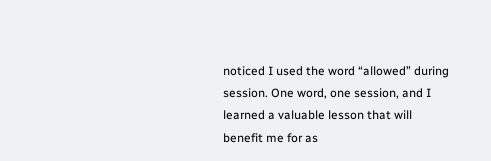noticed I used the word “allowed” during session. One word, one session, and I learned a valuable lesson that will benefit me for as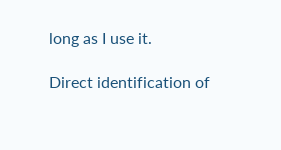long as I use it.

Direct identification of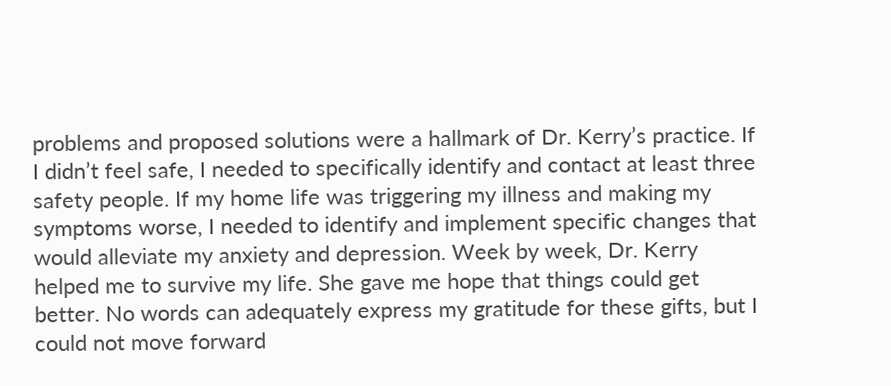problems and proposed solutions were a hallmark of Dr. Kerry’s practice. If I didn’t feel safe, I needed to specifically identify and contact at least three safety people. If my home life was triggering my illness and making my symptoms worse, I needed to identify and implement specific changes that would alleviate my anxiety and depression. Week by week, Dr. Kerry helped me to survive my life. She gave me hope that things could get better. No words can adequately express my gratitude for these gifts, but I could not move forward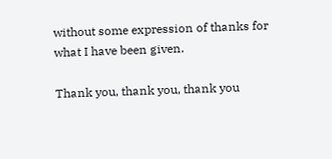without some expression of thanks for what I have been given.

Thank you, thank you, thank you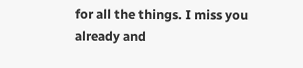for all the things. I miss you already and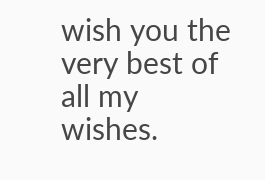wish you the very best of all my wishes.